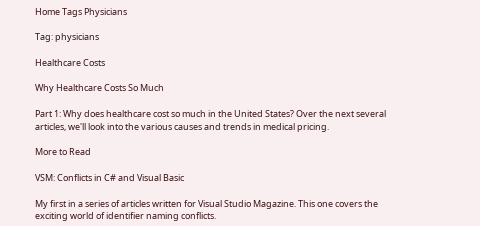Home Tags Physicians

Tag: physicians

Healthcare Costs

Why Healthcare Costs So Much

Part 1: Why does healthcare cost so much in the United States? Over the next several articles, we'll look into the various causes and trends in medical pricing.

More to Read

VSM: Conflicts in C# and Visual Basic

My first in a series of articles written for Visual Studio Magazine. This one covers the exciting world of identifier naming conflicts.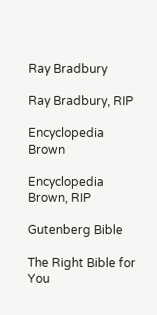Ray Bradbury

Ray Bradbury, RIP

Encyclopedia Brown

Encyclopedia Brown, RIP

Gutenberg Bible

The Right Bible for You